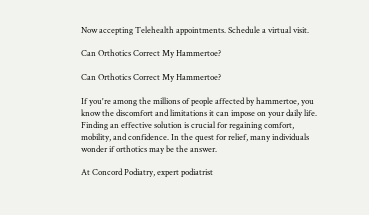Now accepting Telehealth appointments. Schedule a virtual visit.

Can Orthotics Correct My Hammertoe?

Can Orthotics Correct My Hammertoe?

If you're among the millions of people affected by hammertoe, you know the discomfort and limitations it can impose on your daily life. Finding an effective solution is crucial for regaining comfort, mobility, and confidence. In the quest for relief, many individuals wonder if orthotics may be the answer.

At Concord Podiatry, expert podiatrist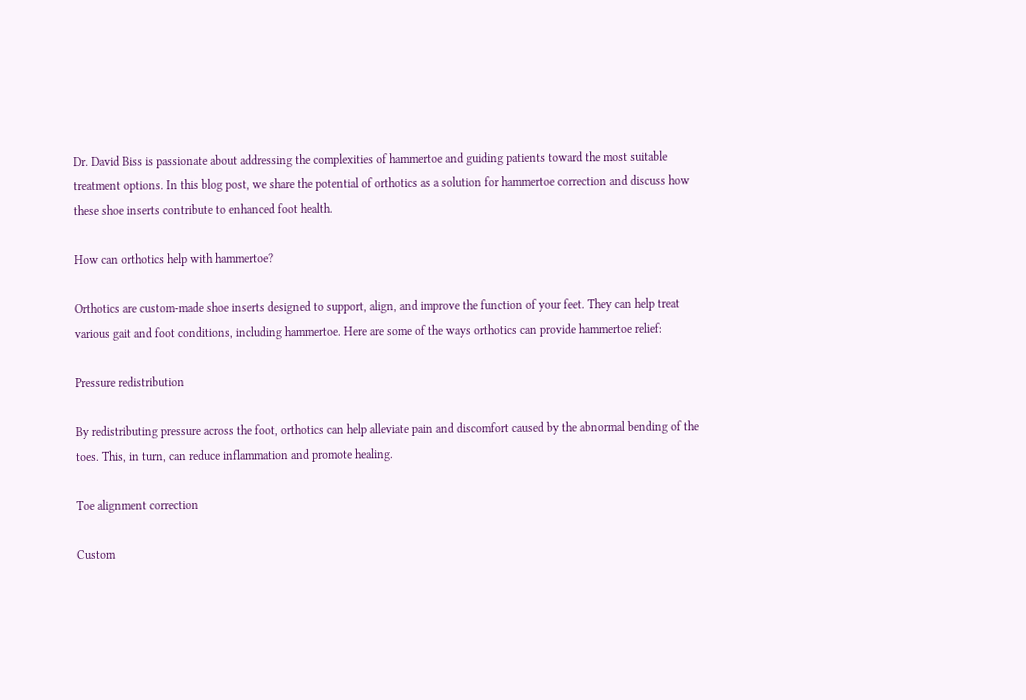Dr. David Biss is passionate about addressing the complexities of hammertoe and guiding patients toward the most suitable treatment options. In this blog post, we share the potential of orthotics as a solution for hammertoe correction and discuss how these shoe inserts contribute to enhanced foot health.

How can orthotics help with hammertoe?

Orthotics are custom-made shoe inserts designed to support, align, and improve the function of your feet. They can help treat various gait and foot conditions, including hammertoe. Here are some of the ways orthotics can provide hammertoe relief:

Pressure redistribution

By redistributing pressure across the foot, orthotics can help alleviate pain and discomfort caused by the abnormal bending of the toes. This, in turn, can reduce inflammation and promote healing.

Toe alignment correction

Custom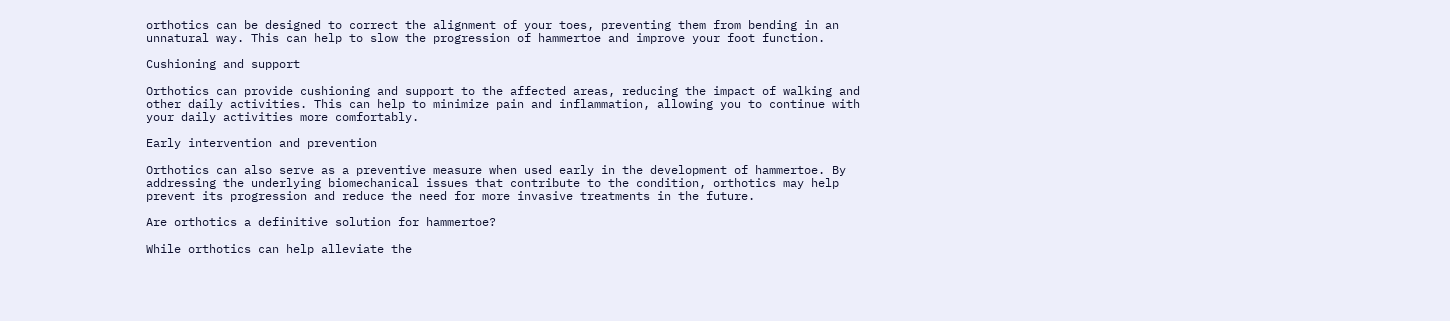orthotics can be designed to correct the alignment of your toes, preventing them from bending in an unnatural way. This can help to slow the progression of hammertoe and improve your foot function.

Cushioning and support

Orthotics can provide cushioning and support to the affected areas, reducing the impact of walking and other daily activities. This can help to minimize pain and inflammation, allowing you to continue with your daily activities more comfortably.

Early intervention and prevention

Orthotics can also serve as a preventive measure when used early in the development of hammertoe. By addressing the underlying biomechanical issues that contribute to the condition, orthotics may help prevent its progression and reduce the need for more invasive treatments in the future.

Are orthotics a definitive solution for hammertoe?

While orthotics can help alleviate the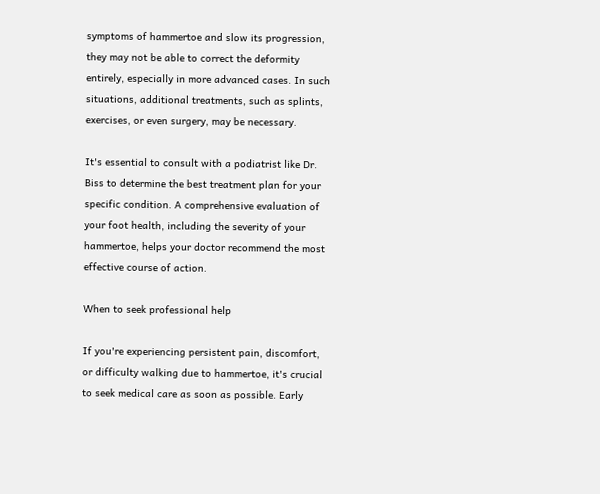symptoms of hammertoe and slow its progression, they may not be able to correct the deformity entirely, especially in more advanced cases. In such situations, additional treatments, such as splints, exercises, or even surgery, may be necessary.

It's essential to consult with a podiatrist like Dr. Biss to determine the best treatment plan for your specific condition. A comprehensive evaluation of your foot health, including the severity of your hammertoe, helps your doctor recommend the most effective course of action.

When to seek professional help

If you're experiencing persistent pain, discomfort, or difficulty walking due to hammertoe, it's crucial to seek medical care as soon as possible. Early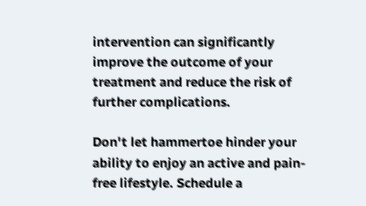intervention can significantly improve the outcome of your treatment and reduce the risk of further complications.

Don't let hammertoe hinder your ability to enjoy an active and pain-free lifestyle. Schedule a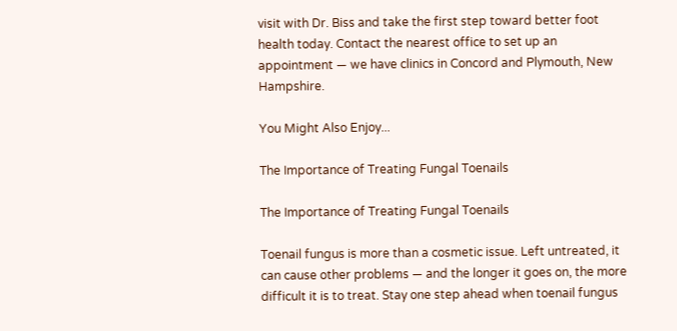visit with Dr. Biss and take the first step toward better foot health today. Contact the nearest office to set up an appointment — we have clinics in Concord and Plymouth, New Hampshire.

You Might Also Enjoy...

The Importance of Treating Fungal Toenails

The Importance of Treating Fungal Toenails

Toenail fungus is more than a cosmetic issue. Left untreated, it can cause other problems — and the longer it goes on, the more difficult it is to treat. Stay one step ahead when toenail fungus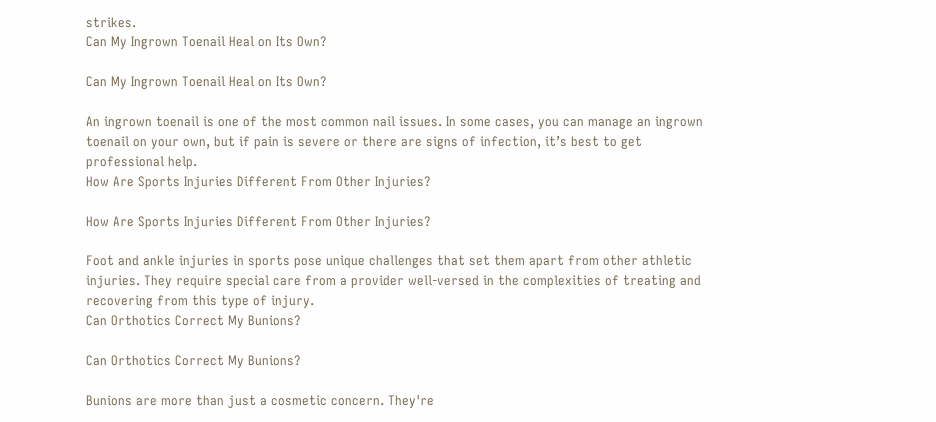strikes.
Can My Ingrown Toenail Heal on Its Own?

Can My Ingrown Toenail Heal on Its Own?

An ingrown toenail is one of the most common nail issues. In some cases, you can manage an ingrown toenail on your own, but if pain is severe or there are signs of infection, it’s best to get professional help.
How Are Sports Injuries Different From Other Injuries?

How Are Sports Injuries Different From Other Injuries?

Foot and ankle injuries in sports pose unique challenges that set them apart from other athletic injuries. They require special care from a provider well-versed in the complexities of treating and recovering from this type of injury.
Can Orthotics Correct My Bunions?

Can Orthotics Correct My Bunions?

Bunions are more than just a cosmetic concern. They're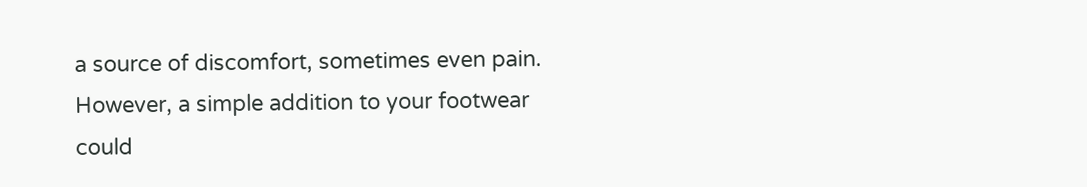a source of discomfort, sometimes even pain. However, a simple addition to your footwear could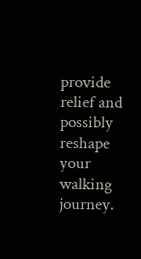provide relief and possibly reshape your walking journey.